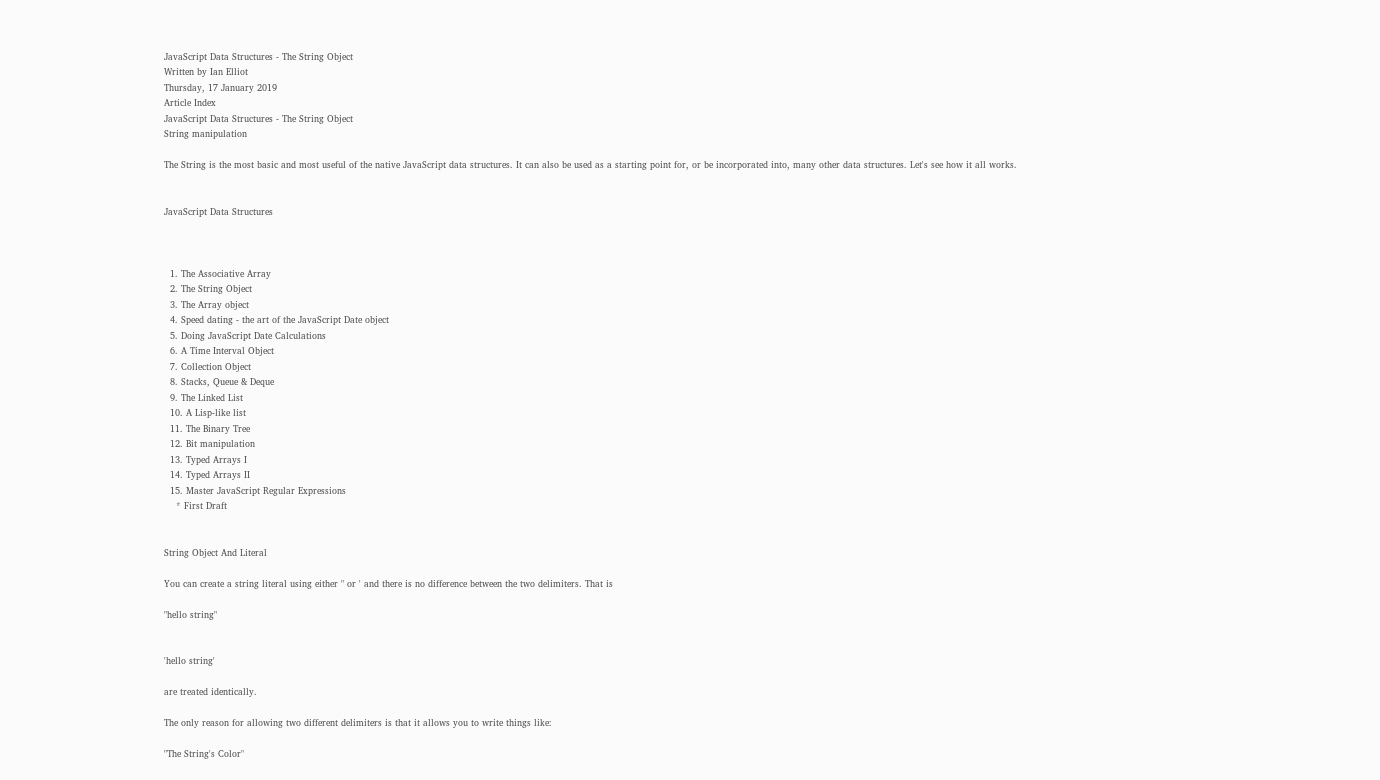JavaScript Data Structures - The String Object
Written by Ian Elliot
Thursday, 17 January 2019
Article Index
JavaScript Data Structures - The String Object
String manipulation

The String is the most basic and most useful of the native JavaScript data structures. It can also be used as a starting point for, or be incorporated into, many other data structures. Let's see how it all works.


JavaScript Data Structures



  1. The Associative Array
  2. The String Object
  3. The Array object
  4. Speed dating - the art of the JavaScript Date object
  5. Doing JavaScript Date Calculations
  6. A Time Interval Object
  7. Collection Object
  8. Stacks, Queue & Deque
  9. The Linked List
  10. A Lisp-like list
  11. The Binary Tree
  12. Bit manipulation
  13. Typed Arrays I
  14. Typed Arrays II
  15. Master JavaScript Regular Expressions
    * First Draft


String Object And Literal

You can create a string literal using either " or ' and there is no difference between the two delimiters. That is

"hello string"


'hello string'

are treated identically.

The only reason for allowing two different delimiters is that it allows you to write things like:

"The String's Color"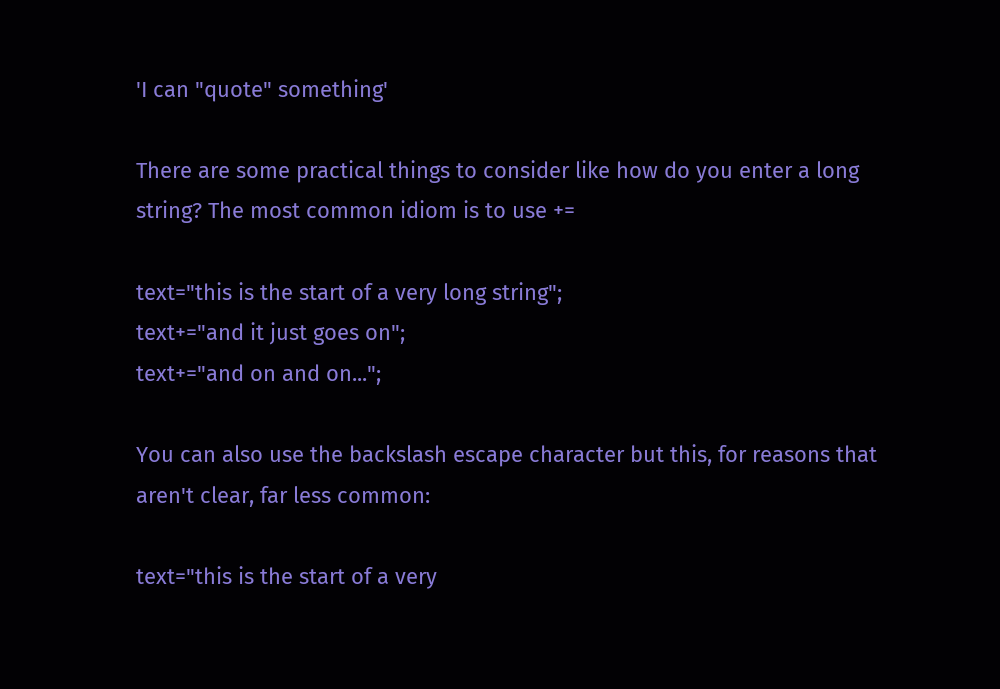'I can "quote" something'

There are some practical things to consider like how do you enter a long string? The most common idiom is to use +=

text="this is the start of a very long string";
text+="and it just goes on";
text+="and on and on...";

You can also use the backslash escape character but this, for reasons that aren't clear, far less common:

text="this is the start of a very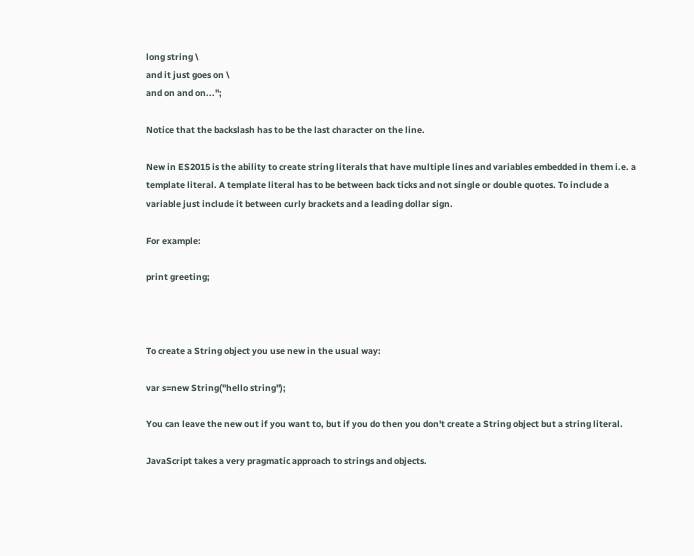long string \
and it just goes on \
and on and on...";

Notice that the backslash has to be the last character on the line.

New in ES2015 is the ability to create string literals that have multiple lines and variables embedded in them i.e. a template literal. A template literal has to be between back ticks and not single or double quotes. To include a variable just include it between curly brackets and a leading dollar sign.

For example:

print greeting;



To create a String object you use new in the usual way:

var s=new String("hello string");

You can leave the new out if you want to, but if you do then you don't create a String object but a string literal.

JavaScript takes a very pragmatic approach to strings and objects.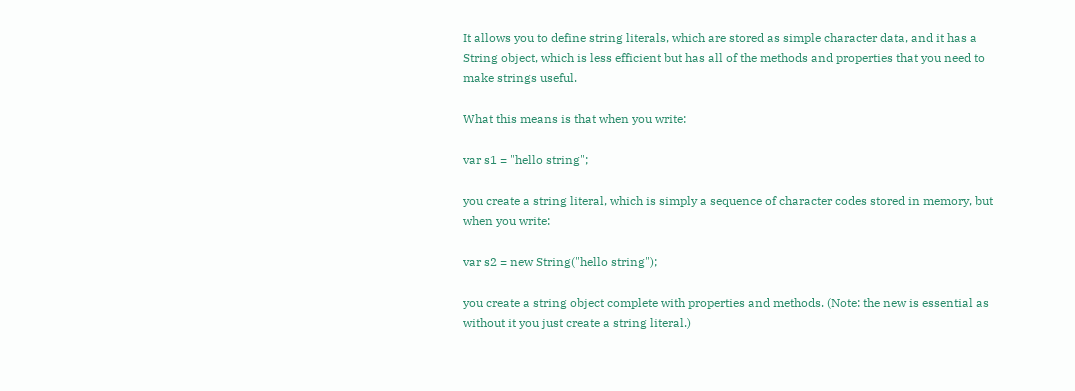It allows you to define string literals, which are stored as simple character data, and it has a String object, which is less efficient but has all of the methods and properties that you need to make strings useful.

What this means is that when you write:

var s1 = "hello string";

you create a string literal, which is simply a sequence of character codes stored in memory, but when you write:

var s2 = new String("hello string");

you create a string object complete with properties and methods. (Note: the new is essential as without it you just create a string literal.)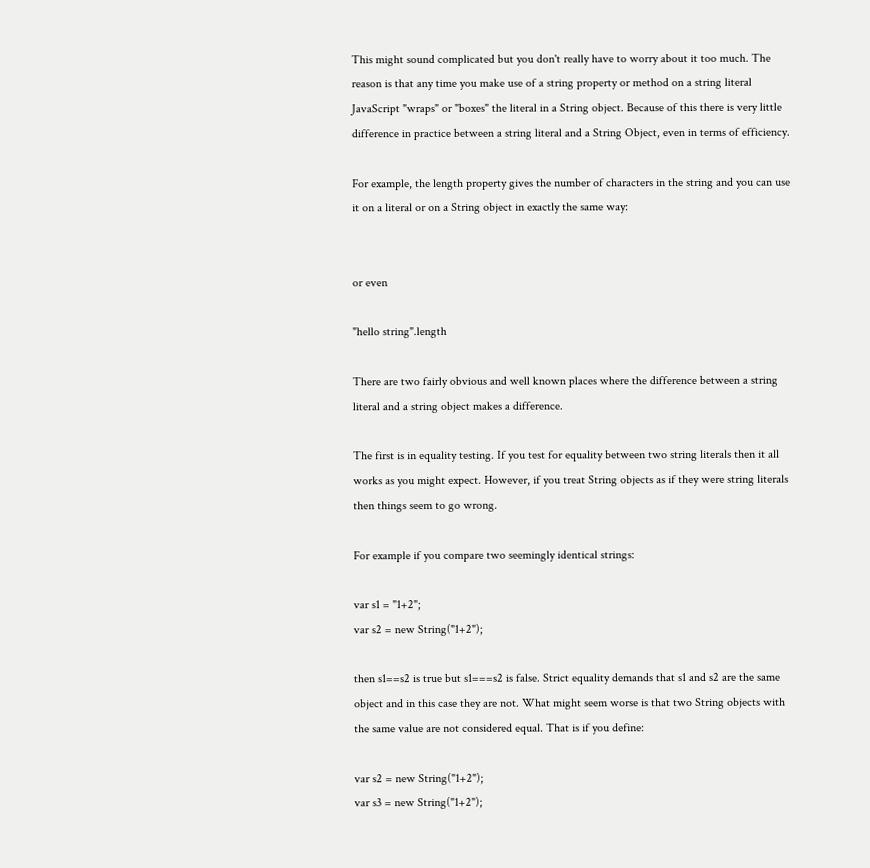This might sound complicated but you don't really have to worry about it too much. The reason is that any time you make use of a string property or method on a string literal JavaScript "wraps" or "boxes" the literal in a String object. Because of this there is very little difference in practice between a string literal and a String Object, even in terms of efficiency.

For example, the length property gives the number of characters in the string and you can use it on a literal or on a String object in exactly the same way:


or even

"hello string".length

There are two fairly obvious and well known places where the difference between a string literal and a string object makes a difference.

The first is in equality testing. If you test for equality between two string literals then it all works as you might expect. However, if you treat String objects as if they were string literals then things seem to go wrong.

For example if you compare two seemingly identical strings:

var s1 = "1+2";
var s2 = new String("1+2");

then s1==s2 is true but s1===s2 is false. Strict equality demands that s1 and s2 are the same object and in this case they are not. What might seem worse is that two String objects with the same value are not considered equal. That is if you define:

var s2 = new String("1+2");
var s3 = new String("1+2");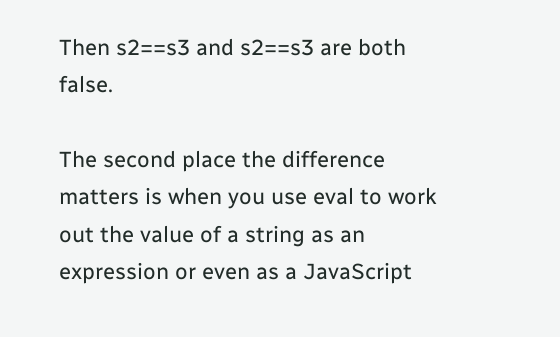Then s2==s3 and s2==s3 are both false.

The second place the difference matters is when you use eval to work out the value of a string as an expression or even as a JavaScript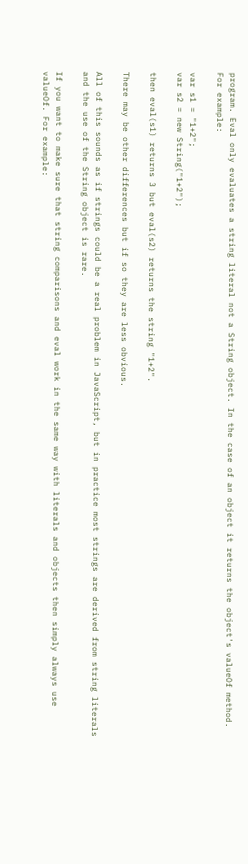program. Eval only evaluates a string literal not a String object. In the case of an object it returns the object's valueOf method. For example:

var s1 = "1+2";
var s2 = new String("1+2");

then eval(s1) returns 3 but eval(s2) returns the string "1+2".

There may be other differences but if so they are less obvious.

All of this sounds as if strings could be a real problem in JavaScript, but in practice most strings are derived from string literals and the use of the String object is rare.

If you want to make sure that string comparisons and eval work in the same way with literals and objects then simply always use valueOf. For example: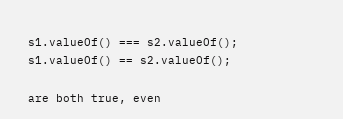s1.valueOf() === s2.valueOf();
s1.valueOf() == s2.valueOf();

are both true, even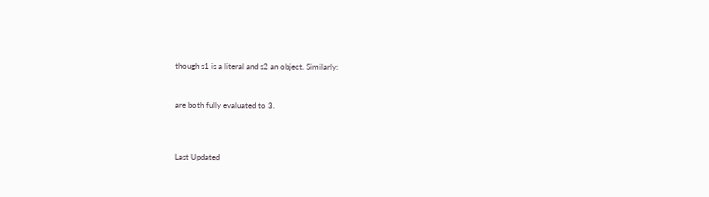though s1 is a literal and s2 an object. Similarly:


are both fully evaluated to 3.



Last Updated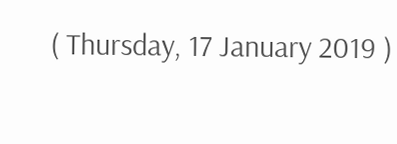( Thursday, 17 January 2019 )